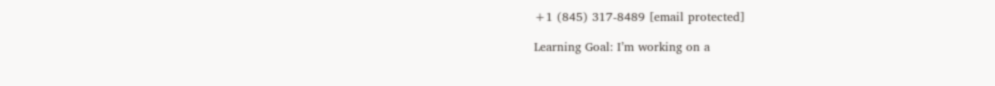+1 (845) 317-8489 [email protected]

Learning Goal: I’m working on a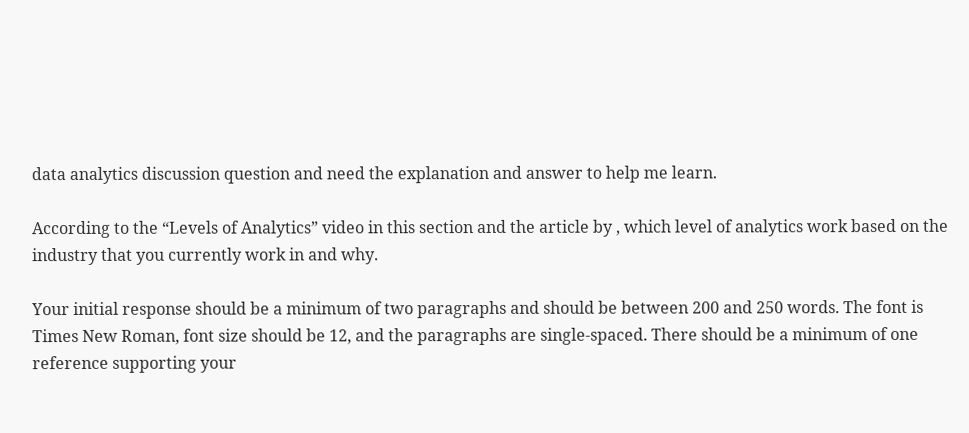data analytics discussion question and need the explanation and answer to help me learn.

According to the “Levels of Analytics” video in this section and the article by , which level of analytics work based on the industry that you currently work in and why.

Your initial response should be a minimum of two paragraphs and should be between 200 and 250 words. The font is Times New Roman, font size should be 12, and the paragraphs are single-spaced. There should be a minimum of one reference supporting your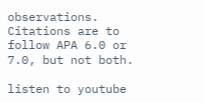observations. Citations are to follow APA 6.0 or 7.0, but not both.

listen to youtube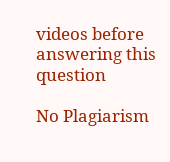videos before answering this question

No Plagiarism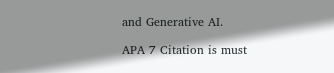and Generative AI.

APA 7 Citation is must